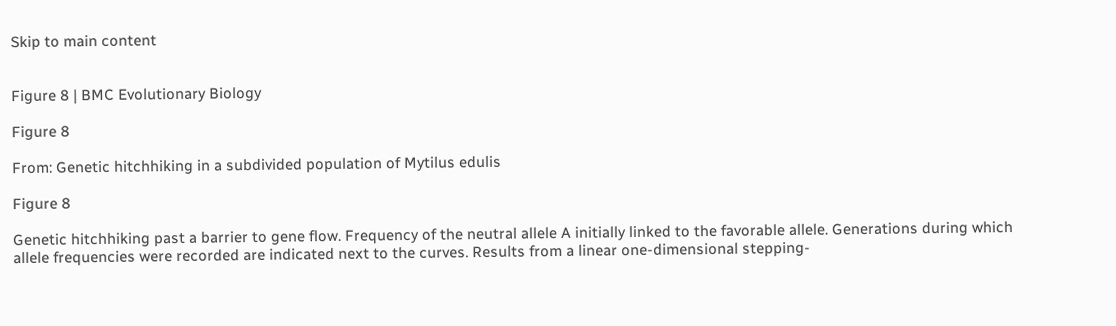Skip to main content


Figure 8 | BMC Evolutionary Biology

Figure 8

From: Genetic hitchhiking in a subdivided population of Mytilus edulis

Figure 8

Genetic hitchhiking past a barrier to gene flow. Frequency of the neutral allele A initially linked to the favorable allele. Generations during which allele frequencies were recorded are indicated next to the curves. Results from a linear one-dimensional stepping-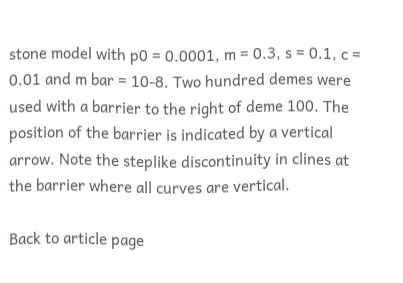stone model with p0 = 0.0001, m = 0.3, s = 0.1, c = 0.01 and m bar = 10-8. Two hundred demes were used with a barrier to the right of deme 100. The position of the barrier is indicated by a vertical arrow. Note the steplike discontinuity in clines at the barrier where all curves are vertical.

Back to article page